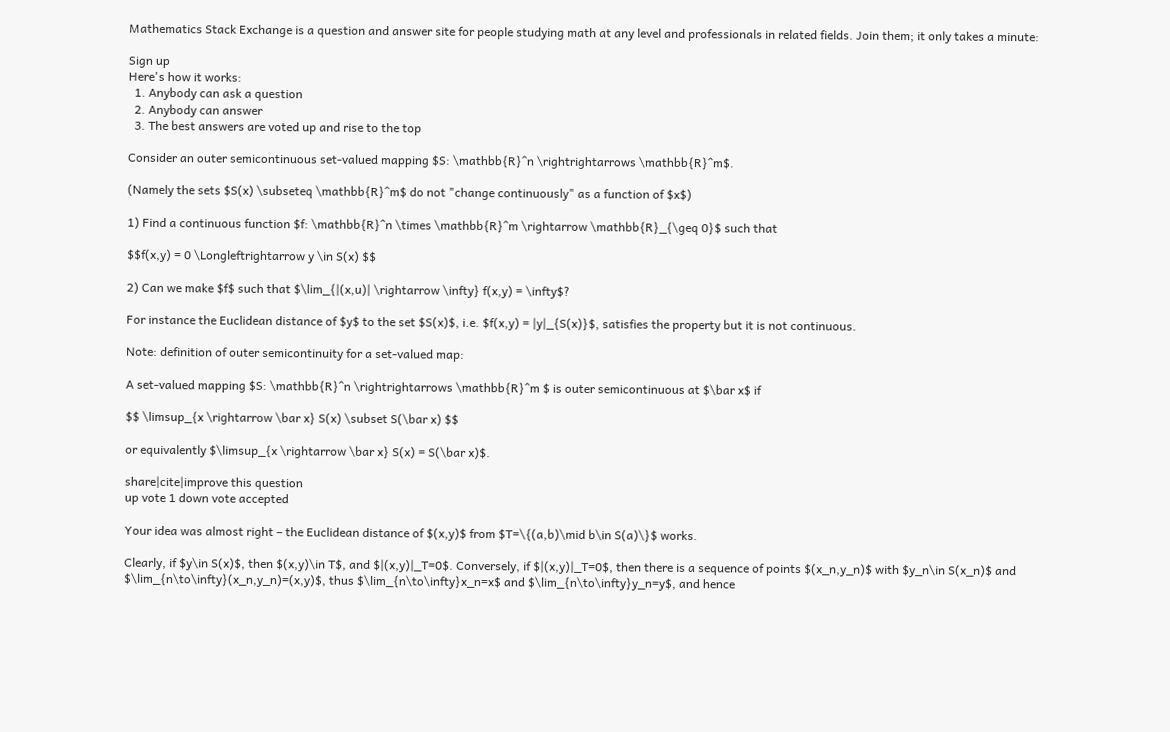Mathematics Stack Exchange is a question and answer site for people studying math at any level and professionals in related fields. Join them; it only takes a minute:

Sign up
Here's how it works:
  1. Anybody can ask a question
  2. Anybody can answer
  3. The best answers are voted up and rise to the top

Consider an outer semicontinuous set-valued mapping $S: \mathbb{R}^n \rightrightarrows \mathbb{R}^m$.

(Namely the sets $S(x) \subseteq \mathbb{R}^m$ do not "change continuously" as a function of $x$)

1) Find a continuous function $f: \mathbb{R}^n \times \mathbb{R}^m \rightarrow \mathbb{R}_{\geq 0}$ such that

$$f(x,y) = 0 \Longleftrightarrow y \in S(x) $$

2) Can we make $f$ such that $\lim_{|(x,u)| \rightarrow \infty} f(x,y) = \infty$?

For instance the Euclidean distance of $y$ to the set $S(x)$, i.e. $f(x,y) = |y|_{S(x)}$, satisfies the property but it is not continuous.

Note: definition of outer semicontinuity for a set-valued map:

A set-valued mapping $S: \mathbb{R}^n \rightrightarrows \mathbb{R}^m $ is outer semicontinuous at $\bar x$ if

$$ \limsup_{x \rightarrow \bar x} S(x) \subset S(\bar x) $$

or equivalently $\limsup_{x \rightarrow \bar x} S(x) = S(\bar x)$.

share|cite|improve this question
up vote 1 down vote accepted

Your idea was almost right – the Euclidean distance of $(x,y)$ from $T=\{(a,b)\mid b\in S(a)\}$ works.

Clearly, if $y\in S(x)$, then $(x,y)\in T$, and $|(x,y)|_T=0$. Conversely, if $|(x,y)|_T=0$, then there is a sequence of points $(x_n,y_n)$ with $y_n\in S(x_n)$ and $\lim_{n\to\infty}(x_n,y_n)=(x,y)$, thus $\lim_{n\to\infty}x_n=x$ and $\lim_{n\to\infty}y_n=y$, and hence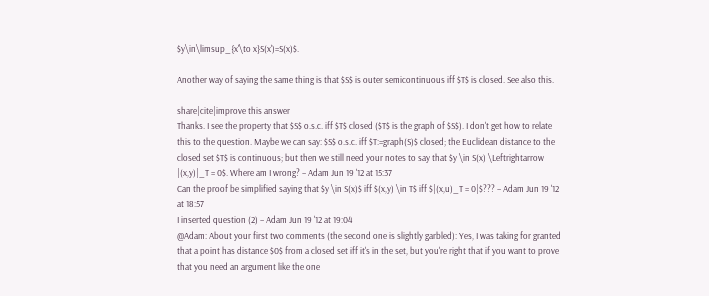$y\in\limsup_{x'\to x}S(x')=S(x)$.

Another way of saying the same thing is that $S$ is outer semicontinuous iff $T$ is closed. See also this.

share|cite|improve this answer
Thanks. I see the property that $S$ o.s.c. iff $T$ closed ($T$ is the graph of $S$). I don't get how to relate this to the question. Maybe we can say: $S$ o.s.c. iff $T:=graph(S)$ closed; the Euclidean distance to the closed set $T$ is continuous; but then we still need your notes to say that $y \in S(x) \Leftrightarrow |(x,y)|_T = 0$. Where am I wrong? – Adam Jun 19 '12 at 15:37
Can the proof be simplified saying that $y \in S(x)$ iff $(x,y) \in T$ iff $|(x,u)_T = 0|$??? – Adam Jun 19 '12 at 18:57
I inserted question (2) – Adam Jun 19 '12 at 19:04
@Adam: About your first two comments (the second one is slightly garbled): Yes, I was taking for granted that a point has distance $0$ from a closed set iff it's in the set, but you're right that if you want to prove that you need an argument like the one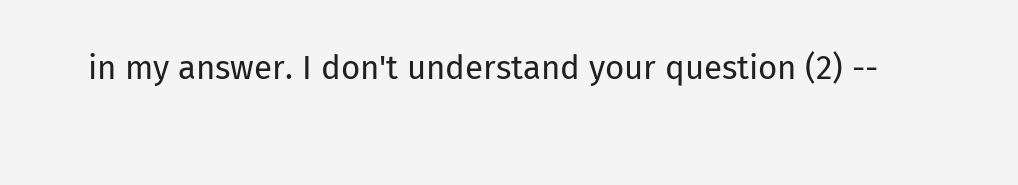in my answer. I don't understand your question (2) --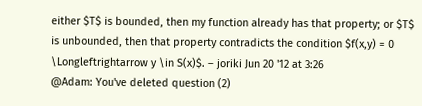either $T$ is bounded, then my function already has that property; or $T$ is unbounded, then that property contradicts the condition $f(x,y) = 0 \Longleftrightarrow y \in S(x)$. – joriki Jun 20 '12 at 3:26
@Adam: You've deleted question (2)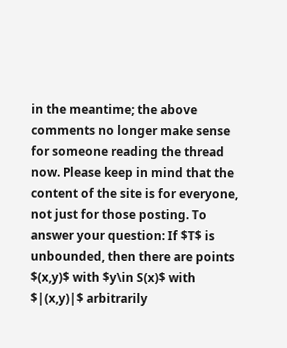in the meantime; the above comments no longer make sense for someone reading the thread now. Please keep in mind that the content of the site is for everyone, not just for those posting. To answer your question: If $T$ is unbounded, then there are points $(x,y)$ with $y\in S(x)$ with $|(x,y)|$ arbitrarily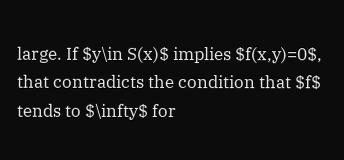large. If $y\in S(x)$ implies $f(x,y)=0$, that contradicts the condition that $f$ tends to $\infty$ for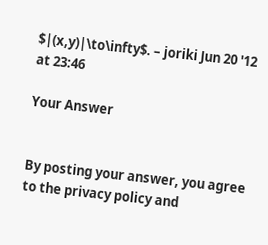$|(x,y)|\to\infty$. – joriki Jun 20 '12 at 23:46

Your Answer


By posting your answer, you agree to the privacy policy and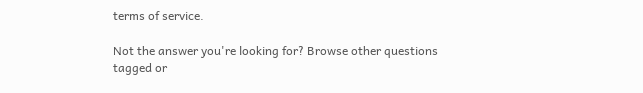terms of service.

Not the answer you're looking for? Browse other questions tagged or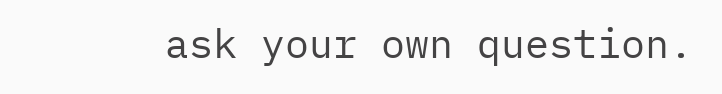ask your own question.